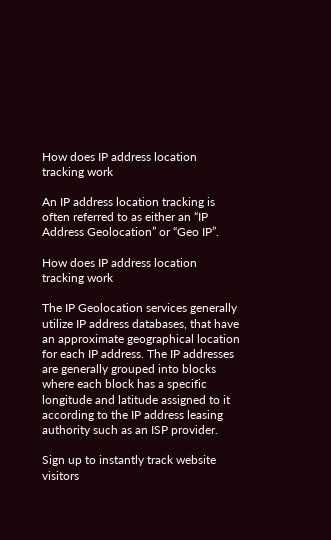How does IP address location tracking work

An IP address location tracking is often referred to as either an “IP Address Geolocation” or “Geo IP”.

How does IP address location tracking work

The IP Geolocation services generally utilize IP address databases, that have an approximate geographical location for each IP address. The IP addresses are generally grouped into blocks where each block has a specific longitude and latitude assigned to it according to the IP address leasing authority such as an ISP provider.

Sign up to instantly track website visitors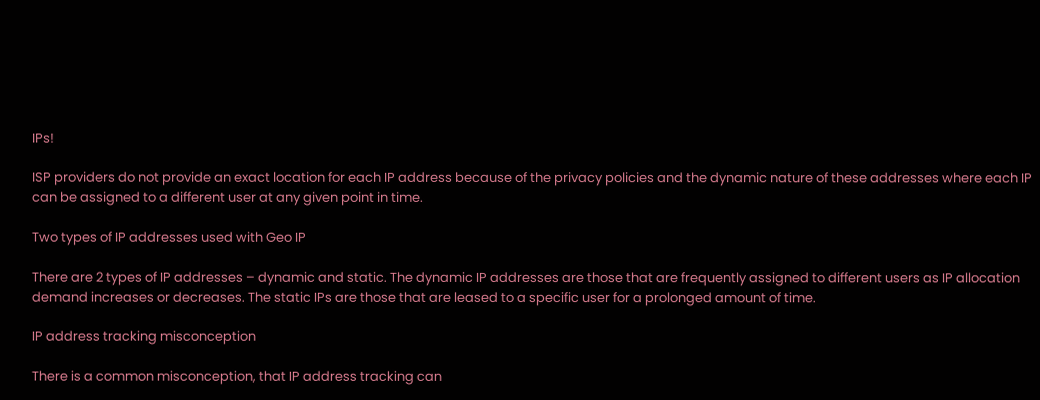IPs!

ISP providers do not provide an exact location for each IP address because of the privacy policies and the dynamic nature of these addresses where each IP can be assigned to a different user at any given point in time.

Two types of IP addresses used with Geo IP

There are 2 types of IP addresses – dynamic and static. The dynamic IP addresses are those that are frequently assigned to different users as IP allocation demand increases or decreases. The static IPs are those that are leased to a specific user for a prolonged amount of time.

IP address tracking misconception

There is a common misconception, that IP address tracking can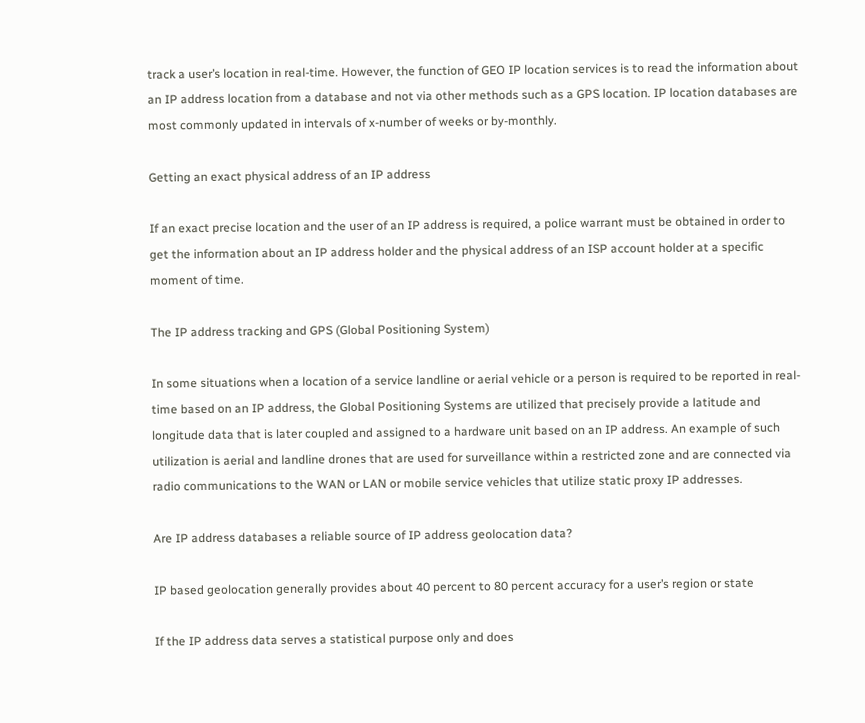track a user’s location in real-time. However, the function of GEO IP location services is to read the information about an IP address location from a database and not via other methods such as a GPS location. IP location databases are most commonly updated in intervals of x-number of weeks or by-monthly.

Getting an exact physical address of an IP address

If an exact precise location and the user of an IP address is required, a police warrant must be obtained in order to get the information about an IP address holder and the physical address of an ISP account holder at a specific moment of time.

The IP address tracking and GPS (Global Positioning System)

In some situations when a location of a service landline or aerial vehicle or a person is required to be reported in real-time based on an IP address, the Global Positioning Systems are utilized that precisely provide a latitude and longitude data that is later coupled and assigned to a hardware unit based on an IP address. An example of such utilization is aerial and landline drones that are used for surveillance within a restricted zone and are connected via radio communications to the WAN or LAN or mobile service vehicles that utilize static proxy IP addresses.

Are IP address databases a reliable source of IP address geolocation data?

IP based geolocation generally provides about 40 percent to 80 percent accuracy for a user’s region or state

If the IP address data serves a statistical purpose only and does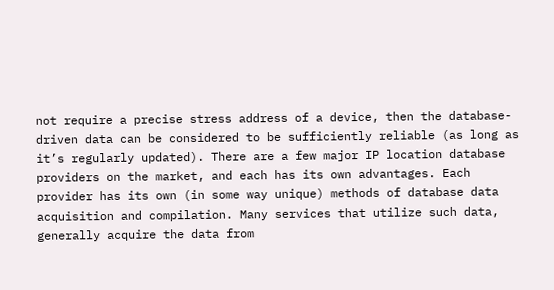not require a precise stress address of a device, then the database-driven data can be considered to be sufficiently reliable (as long as it’s regularly updated). There are a few major IP location database providers on the market, and each has its own advantages. Each provider has its own (in some way unique) methods of database data acquisition and compilation. Many services that utilize such data, generally acquire the data from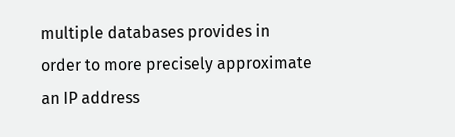multiple databases provides in order to more precisely approximate an IP address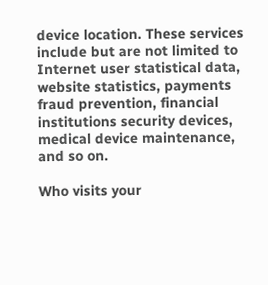device location. These services include but are not limited to Internet user statistical data, website statistics, payments fraud prevention, financial institutions security devices, medical device maintenance, and so on.

Who visits your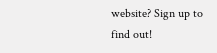website? Sign up to find out!